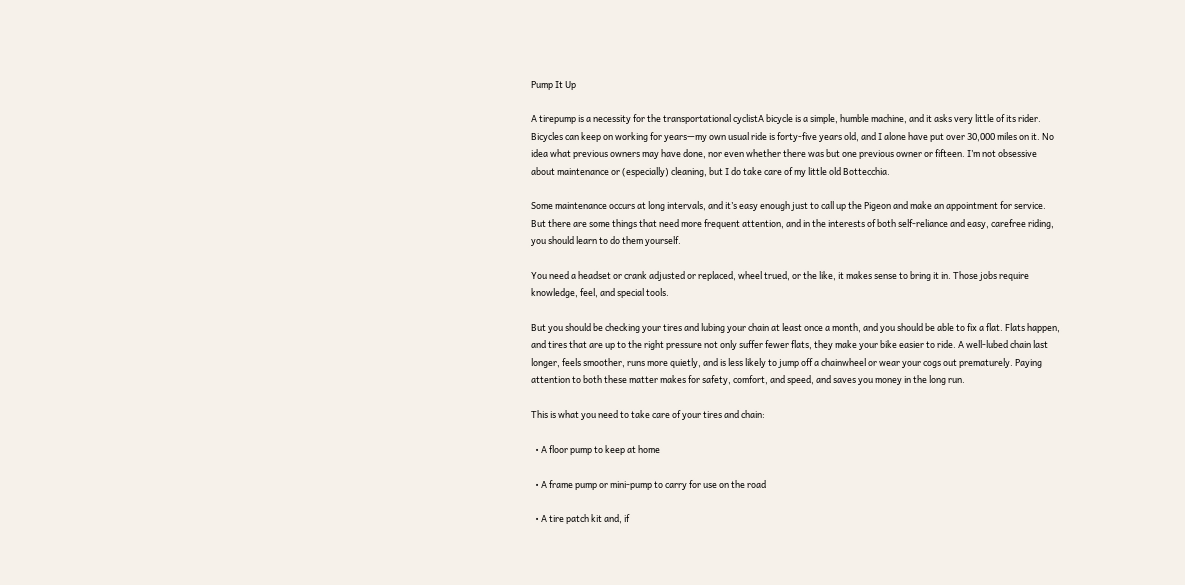Pump It Up

A tirepump is a necessity for the transportational cyclistA bicycle is a simple, humble machine, and it asks very little of its rider. Bicycles can keep on working for years—my own usual ride is forty-five years old, and I alone have put over 30,000 miles on it. No idea what previous owners may have done, nor even whether there was but one previous owner or fifteen. I’m not obsessive about maintenance or (especially) cleaning, but I do take care of my little old Bottecchia.

Some maintenance occurs at long intervals, and it’s easy enough just to call up the Pigeon and make an appointment for service. But there are some things that need more frequent attention, and in the interests of both self-reliance and easy, carefree riding, you should learn to do them yourself.

You need a headset or crank adjusted or replaced, wheel trued, or the like, it makes sense to bring it in. Those jobs require knowledge, feel, and special tools.

But you should be checking your tires and lubing your chain at least once a month, and you should be able to fix a flat. Flats happen, and tires that are up to the right pressure not only suffer fewer flats, they make your bike easier to ride. A well-lubed chain last longer, feels smoother, runs more quietly, and is less likely to jump off a chainwheel or wear your cogs out prematurely. Paying attention to both these matter makes for safety, comfort, and speed, and saves you money in the long run.

This is what you need to take care of your tires and chain:

  • A floor pump to keep at home

  • A frame pump or mini-pump to carry for use on the road

  • A tire patch kit and, if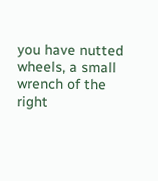you have nutted wheels, a small wrench of the right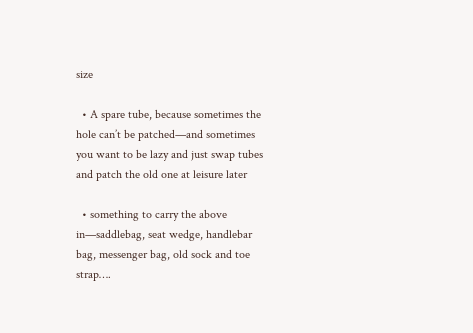size

  • A spare tube, because sometimes the hole can’t be patched—and sometimes you want to be lazy and just swap tubes and patch the old one at leisure later

  • something to carry the above in—saddlebag, seat wedge, handlebar bag, messenger bag, old sock and toe strap….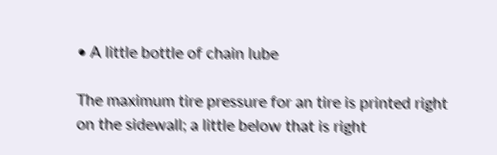• A little bottle of chain lube

The maximum tire pressure for an tire is printed right on the sidewall; a little below that is right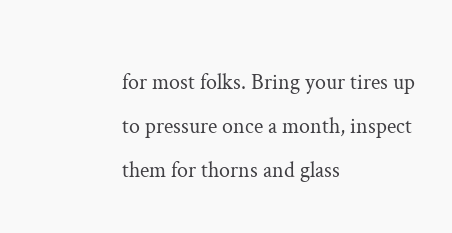for most folks. Bring your tires up to pressure once a month, inspect them for thorns and glass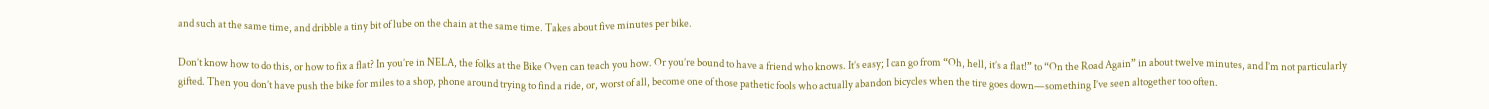and such at the same time, and dribble a tiny bit of lube on the chain at the same time. Takes about five minutes per bike.

Don’t know how to do this, or how to fix a flat? In you’re in NELA, the folks at the Bike Oven can teach you how. Or you’re bound to have a friend who knows. It’s easy; I can go from “Oh, hell, it’s a flat!” to “On the Road Again” in about twelve minutes, and I’m not particularly gifted. Then you don’t have push the bike for miles to a shop, phone around trying to find a ride, or, worst of all, become one of those pathetic fools who actually abandon bicycles when the tire goes down—something I’ve seen altogether too often.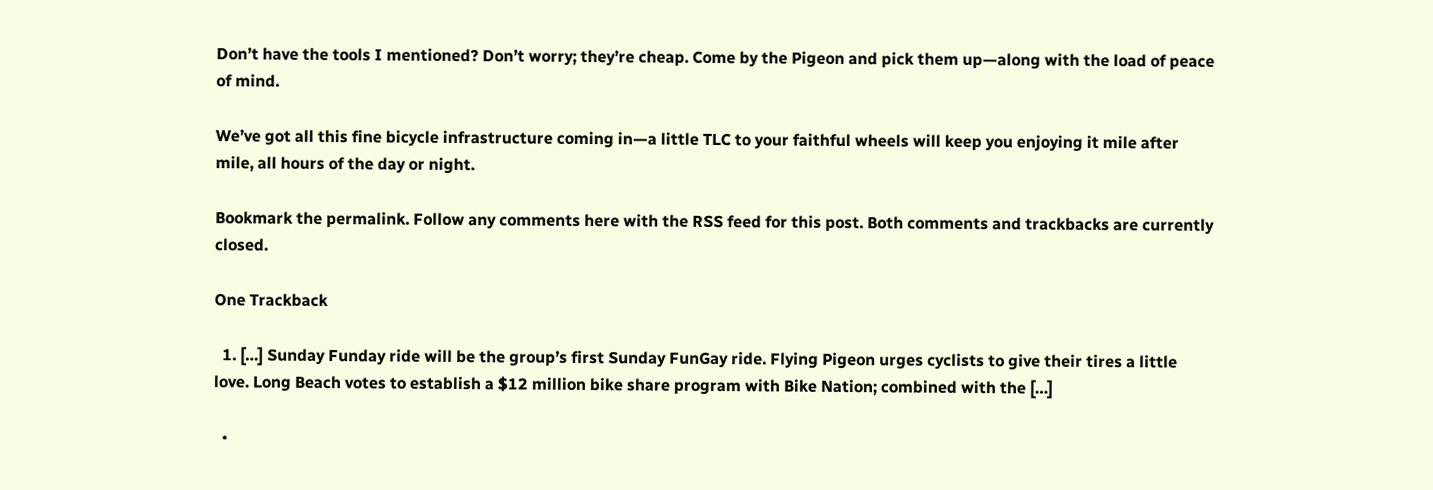Don’t have the tools I mentioned? Don’t worry; they’re cheap. Come by the Pigeon and pick them up—along with the load of peace of mind.

We’ve got all this fine bicycle infrastructure coming in—a little TLC to your faithful wheels will keep you enjoying it mile after mile, all hours of the day or night.

Bookmark the permalink. Follow any comments here with the RSS feed for this post. Both comments and trackbacks are currently closed.

One Trackback

  1. […] Sunday Funday ride will be the group’s first Sunday FunGay ride. Flying Pigeon urges cyclists to give their tires a little love. Long Beach votes to establish a $12 million bike share program with Bike Nation; combined with the […]

  •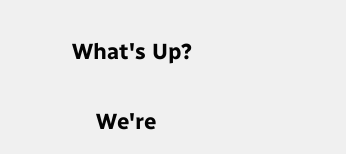What's Up?

    We're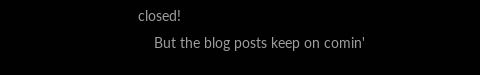closed!
    But the blog posts keep on comin'